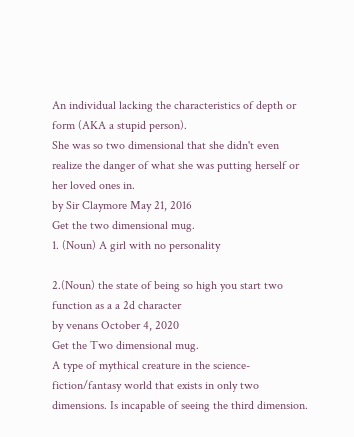An individual lacking the characteristics of depth or form (AKA a stupid person).
She was so two dimensional that she didn't even realize the danger of what she was putting herself or her loved ones in.
by Sir Claymore May 21, 2016
Get the two dimensional mug.
1. (Noun) A girl with no personality

2.(Noun) the state of being so high you start two function as a a 2d character
by venans October 4, 2020
Get the Two dimensional mug.
A type of mythical creature in the science-fiction/fantasy world that exists in only two dimensions. Is incapable of seeing the third dimension.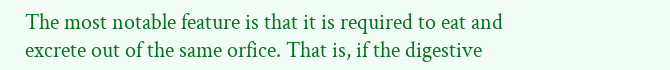The most notable feature is that it is required to eat and excrete out of the same orfice. That is, if the digestive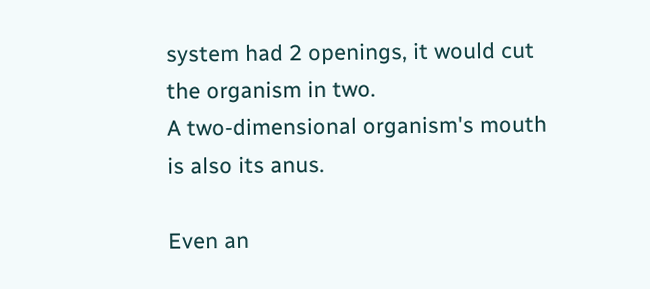system had 2 openings, it would cut the organism in two.
A two-dimensional organism's mouth is also its anus.

Even an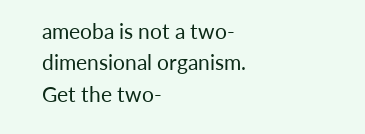ameoba is not a two-dimensional organism.
Get the two-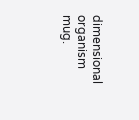dimensional organism mug.